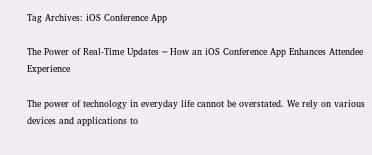Tag Archives: iOS Conference App

The Power of Real-Time Updates ─ How an iOS Conference App Enhances Attendee Experience

The power of technology in everyday life cannot be overstated. We rely on various devices and applications to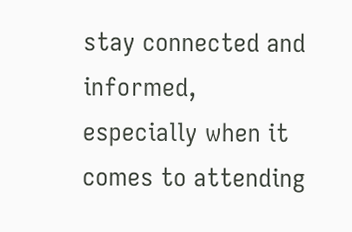stay connected and informed, especially when it comes to attending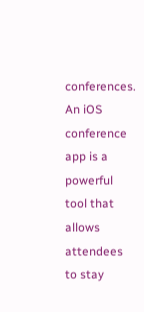conferences. An iOS conference app is a powerful tool that allows attendees to stay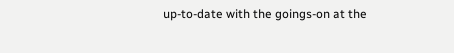up-to-date with the goings-on at the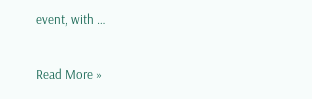event, with …

Read More »